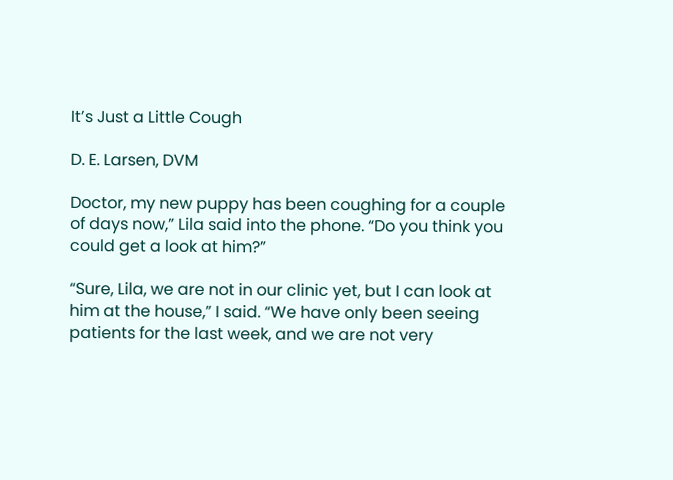It’s Just a Little Cough

D. E. Larsen, DVM

Doctor, my new puppy has been coughing for a couple of days now,” Lila said into the phone. “Do you think you could get a look at him?”

“Sure, Lila, we are not in our clinic yet, but I can look at him at the house,” I said. “We have only been seeing patients for the last week, and we are not very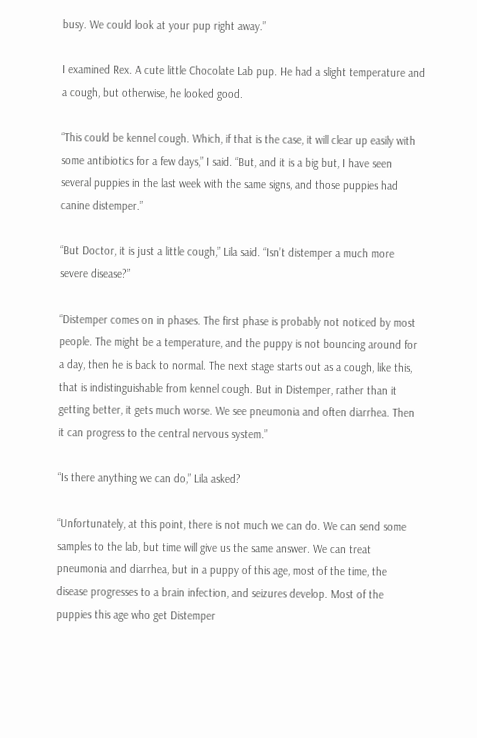busy. We could look at your pup right away.”

I examined Rex. A cute little Chocolate Lab pup. He had a slight temperature and a cough, but otherwise, he looked good.

“This could be kennel cough. Which, if that is the case, it will clear up easily with some antibiotics for a few days,” I said. “But, and it is a big but, I have seen several puppies in the last week with the same signs, and those puppies had canine distemper.”

“But Doctor, it is just a little cough,” Lila said. “Isn’t distemper a much more severe disease?”

“Distemper comes on in phases. The first phase is probably not noticed by most people. The might be a temperature, and the puppy is not bouncing around for a day, then he is back to normal. The next stage starts out as a cough, like this, that is indistinguishable from kennel cough. But in Distemper, rather than it getting better, it gets much worse. We see pneumonia and often diarrhea. Then it can progress to the central nervous system.”

“Is there anything we can do,” Lila asked?

“Unfortunately, at this point, there is not much we can do. We can send some samples to the lab, but time will give us the same answer. We can treat pneumonia and diarrhea, but in a puppy of this age, most of the time, the disease progresses to a brain infection, and seizures develop. Most of the puppies this age who get Distemper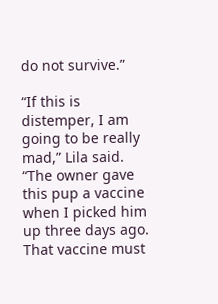do not survive.”

“If this is distemper, I am going to be really mad,” Lila said. “The owner gave this pup a vaccine when I picked him up three days ago. That vaccine must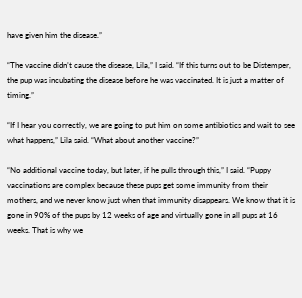have given him the disease.”

“The vaccine didn’t cause the disease, Lila,” I said. “If this turns out to be Distemper, the pup was incubating the disease before he was vaccinated. It is just a matter of timing.”

“If I hear you correctly, we are going to put him on some antibiotics and wait to see what happens,” Lila said. “What about another vaccine?”

“No additional vaccine today, but later, if he pulls through this,” I said. “Puppy vaccinations are complex because these pups get some immunity from their mothers, and we never know just when that immunity disappears. We know that it is gone in 90% of the pups by 12 weeks of age and virtually gone in all pups at 16 weeks. That is why we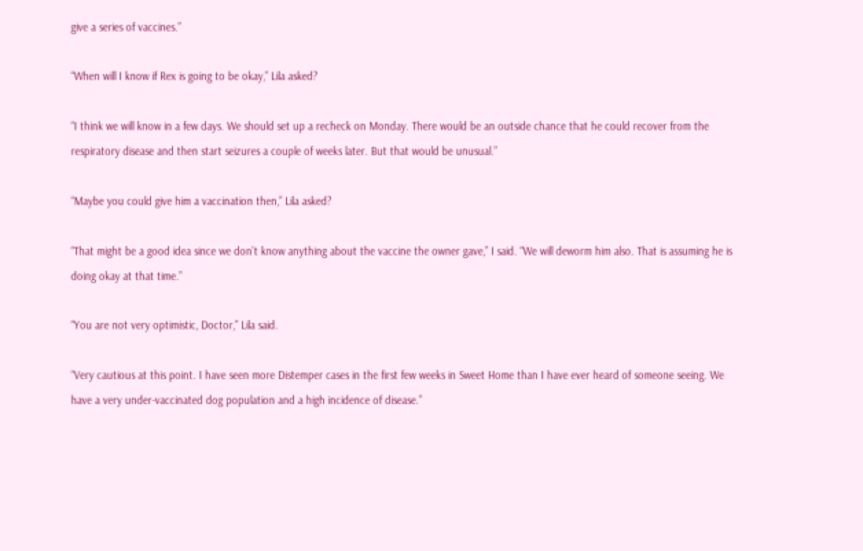give a series of vaccines.”

“When will I know if Rex is going to be okay,” Lila asked?

“I think we will know in a few days. We should set up a recheck on Monday. There would be an outside chance that he could recover from the respiratory disease and then start seizures a couple of weeks later. But that would be unusual.”

“Maybe you could give him a vaccination then,” Lila asked?

“That might be a good idea since we don’t know anything about the vaccine the owner gave,” I said. “We will deworm him also. That is assuming he is doing okay at that time.”

“You are not very optimistic, Doctor,” Lila said.

“Very cautious at this point. I have seen more Distemper cases in the first few weeks in Sweet Home than I have ever heard of someone seeing. We have a very under-vaccinated dog population and a high incidence of disease.”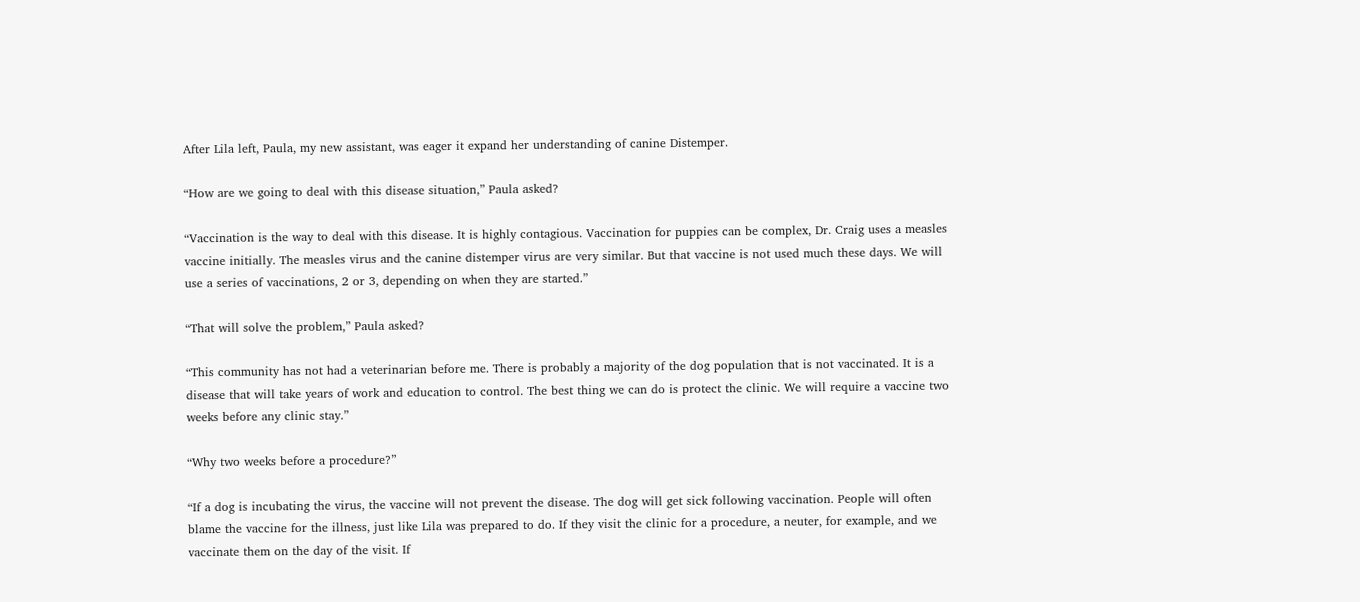After Lila left, Paula, my new assistant, was eager it expand her understanding of canine Distemper.

“How are we going to deal with this disease situation,” Paula asked?

“Vaccination is the way to deal with this disease. It is highly contagious. Vaccination for puppies can be complex, Dr. Craig uses a measles vaccine initially. The measles virus and the canine distemper virus are very similar. But that vaccine is not used much these days. We will use a series of vaccinations, 2 or 3, depending on when they are started.”

“That will solve the problem,” Paula asked?

“This community has not had a veterinarian before me. There is probably a majority of the dog population that is not vaccinated. It is a disease that will take years of work and education to control. The best thing we can do is protect the clinic. We will require a vaccine two weeks before any clinic stay.”

“Why two weeks before a procedure?”

“If a dog is incubating the virus, the vaccine will not prevent the disease. The dog will get sick following vaccination. People will often blame the vaccine for the illness, just like Lila was prepared to do. If they visit the clinic for a procedure, a neuter, for example, and we vaccinate them on the day of the visit. If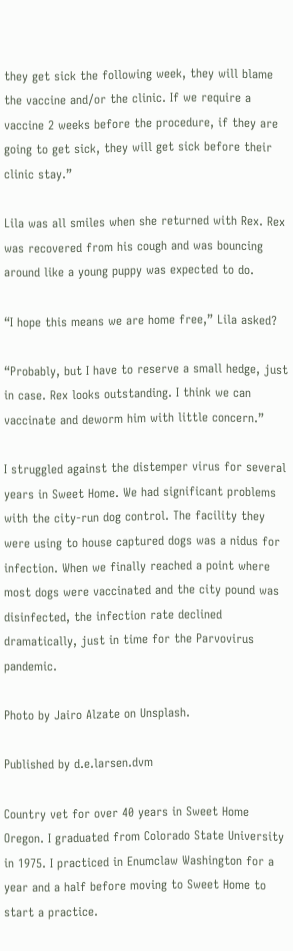they get sick the following week, they will blame the vaccine and/or the clinic. If we require a vaccine 2 weeks before the procedure, if they are going to get sick, they will get sick before their clinic stay.”

Lila was all smiles when she returned with Rex. Rex was recovered from his cough and was bouncing around like a young puppy was expected to do.

“I hope this means we are home free,” Lila asked?

“Probably, but I have to reserve a small hedge, just in case. Rex looks outstanding. I think we can vaccinate and deworm him with little concern.”

I struggled against the distemper virus for several years in Sweet Home. We had significant problems with the city-run dog control. The facility they were using to house captured dogs was a nidus for infection. When we finally reached a point where most dogs were vaccinated and the city pound was disinfected, the infection rate declined dramatically, just in time for the Parvovirus pandemic.

Photo by Jairo Alzate on Unsplash.

Published by d.e.larsen.dvm

Country vet for over 40 years in Sweet Home Oregon. I graduated from Colorado State University in 1975. I practiced in Enumclaw Washington for a year and a half before moving to Sweet Home to start a practice.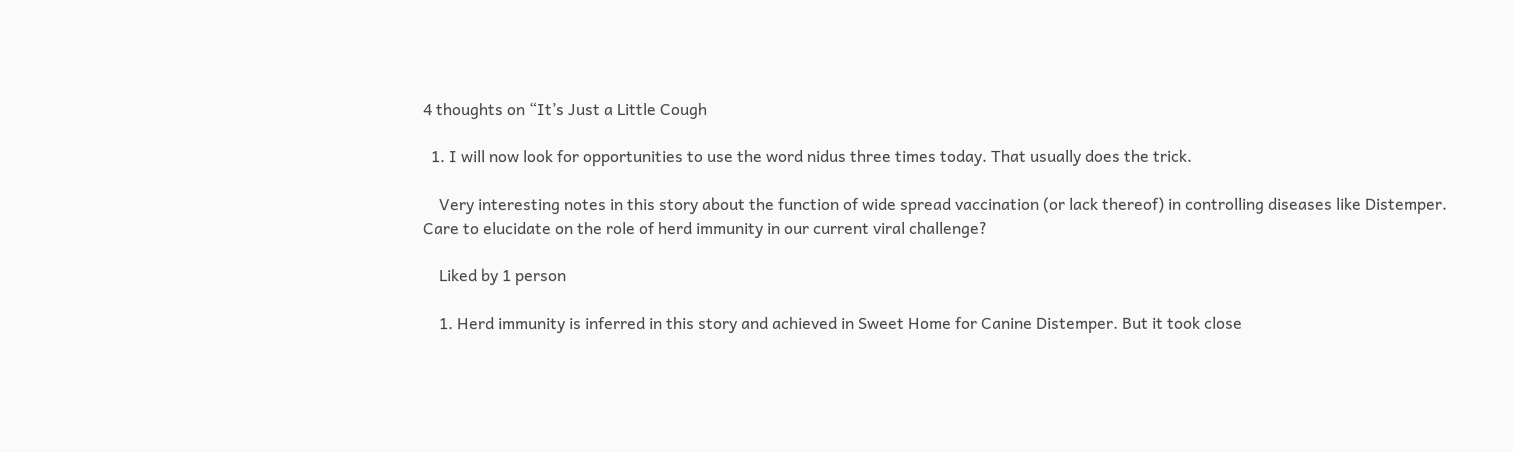4 thoughts on “It’s Just a Little Cough

  1. I will now look for opportunities to use the word nidus three times today. That usually does the trick.

    Very interesting notes in this story about the function of wide spread vaccination (or lack thereof) in controlling diseases like Distemper. Care to elucidate on the role of herd immunity in our current viral challenge?

    Liked by 1 person

    1. Herd immunity is inferred in this story and achieved in Sweet Home for Canine Distemper. But it took close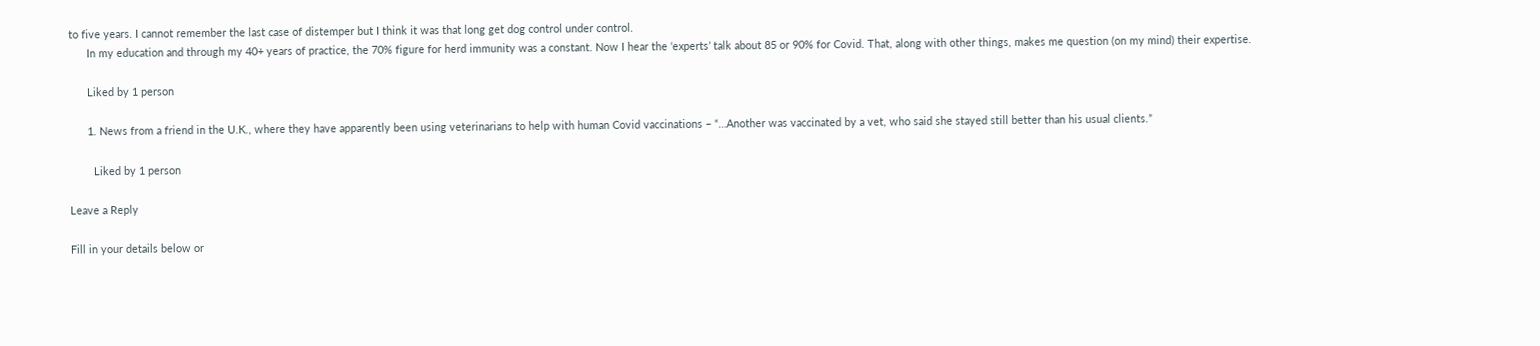to five years. I cannot remember the last case of distemper but I think it was that long get dog control under control.
      In my education and through my 40+ years of practice, the 70% figure for herd immunity was a constant. Now I hear the ‘experts’ talk about 85 or 90% for Covid. That, along with other things, makes me question (on my mind) their expertise.

      Liked by 1 person

      1. News from a friend in the U.K., where they have apparently been using veterinarians to help with human Covid vaccinations – “…Another was vaccinated by a vet, who said she stayed still better than his usual clients.”

        Liked by 1 person

Leave a Reply

Fill in your details below or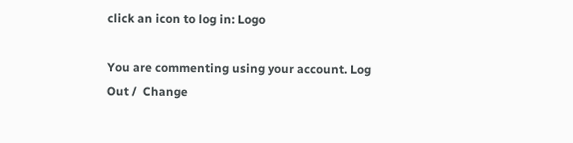click an icon to log in: Logo

You are commenting using your account. Log Out /  Change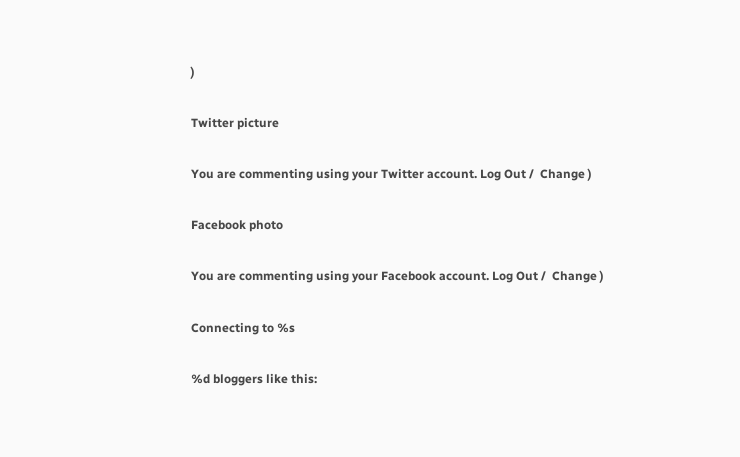)

Twitter picture

You are commenting using your Twitter account. Log Out /  Change )

Facebook photo

You are commenting using your Facebook account. Log Out /  Change )

Connecting to %s

%d bloggers like this: